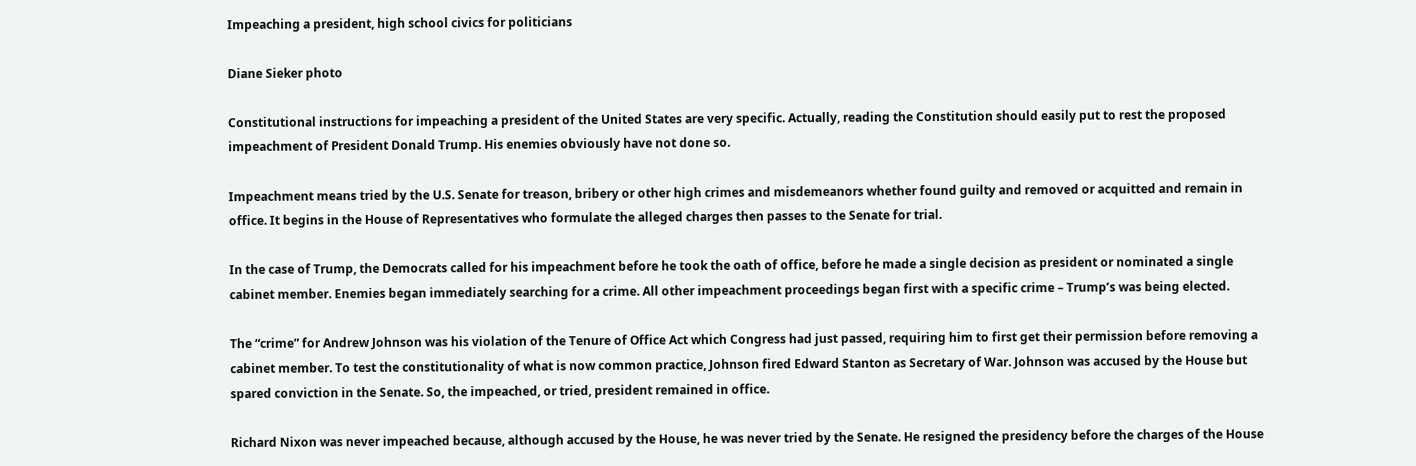Impeaching a president, high school civics for politicians

Diane Sieker photo

Constitutional instructions for impeaching a president of the United States are very specific. Actually, reading the Constitution should easily put to rest the proposed impeachment of President Donald Trump. His enemies obviously have not done so.

Impeachment means tried by the U.S. Senate for treason, bribery or other high crimes and misdemeanors whether found guilty and removed or acquitted and remain in office. It begins in the House of Representatives who formulate the alleged charges then passes to the Senate for trial.

In the case of Trump, the Democrats called for his impeachment before he took the oath of office, before he made a single decision as president or nominated a single cabinet member. Enemies began immediately searching for a crime. All other impeachment proceedings began first with a specific crime – Trump’s was being elected.

The “crime” for Andrew Johnson was his violation of the Tenure of Office Act which Congress had just passed, requiring him to first get their permission before removing a cabinet member. To test the constitutionality of what is now common practice, Johnson fired Edward Stanton as Secretary of War. Johnson was accused by the House but spared conviction in the Senate. So, the impeached, or tried, president remained in office.

Richard Nixon was never impeached because, although accused by the House, he was never tried by the Senate. He resigned the presidency before the charges of the House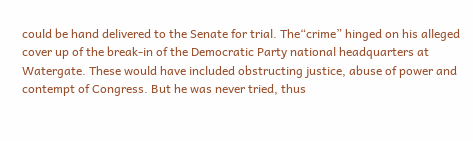could be hand delivered to the Senate for trial. The“crime” hinged on his alleged cover up of the break-in of the Democratic Party national headquarters at Watergate. These would have included obstructing justice, abuse of power and contempt of Congress. But he was never tried, thus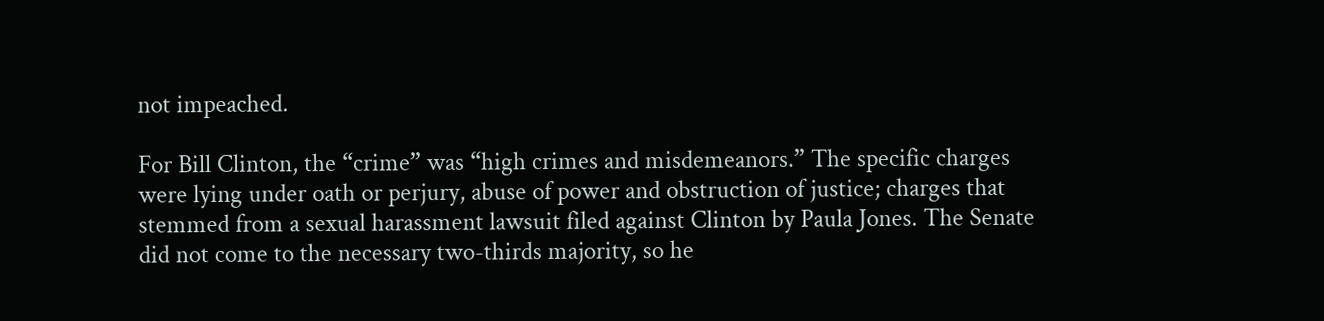not impeached.

For Bill Clinton, the “crime” was “high crimes and misdemeanors.” The specific charges were lying under oath or perjury, abuse of power and obstruction of justice; charges that stemmed from a sexual harassment lawsuit filed against Clinton by Paula Jones. The Senate did not come to the necessary two-thirds majority, so he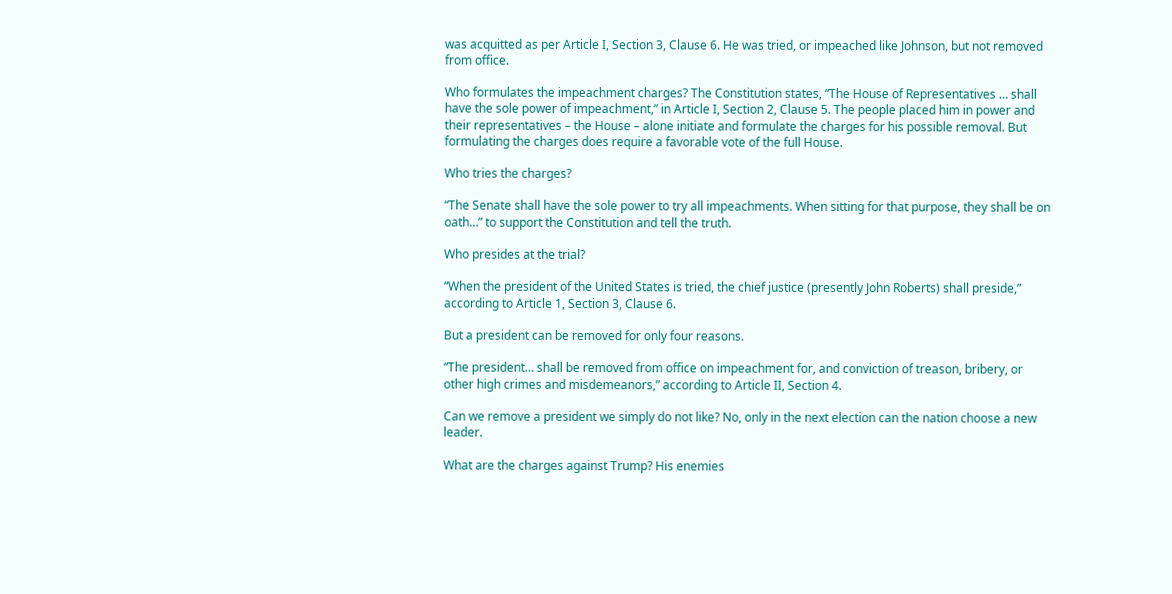was acquitted as per Article I, Section 3, Clause 6. He was tried, or impeached like Johnson, but not removed from office.

Who formulates the impeachment charges? The Constitution states, “The House of Representatives … shall have the sole power of impeachment,” in Article I, Section 2, Clause 5. The people placed him in power and their representatives – the House – alone initiate and formulate the charges for his possible removal. But formulating the charges does require a favorable vote of the full House.

Who tries the charges?

“The Senate shall have the sole power to try all impeachments. When sitting for that purpose, they shall be on oath…” to support the Constitution and tell the truth.

Who presides at the trial?

“When the president of the United States is tried, the chief justice (presently John Roberts) shall preside,” according to Article 1, Section 3, Clause 6.

But a president can be removed for only four reasons.

“The president… shall be removed from office on impeachment for, and conviction of treason, bribery, or other high crimes and misdemeanors,” according to Article II, Section 4.

Can we remove a president we simply do not like? No, only in the next election can the nation choose a new leader.

What are the charges against Trump? His enemies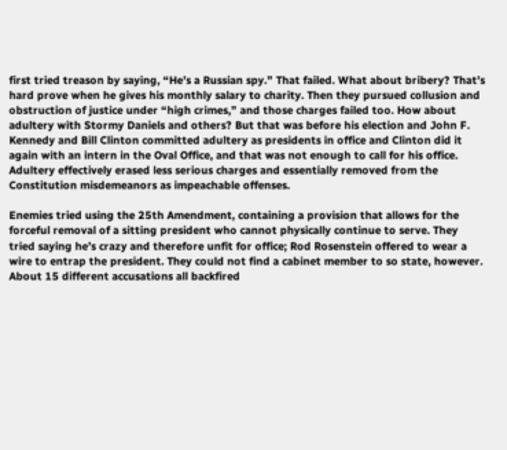first tried treason by saying, “He’s a Russian spy.” That failed. What about bribery? That’s hard prove when he gives his monthly salary to charity. Then they pursued collusion and obstruction of justice under “high crimes,” and those charges failed too. How about adultery with Stormy Daniels and others? But that was before his election and John F. Kennedy and Bill Clinton committed adultery as presidents in office and Clinton did it again with an intern in the Oval Office, and that was not enough to call for his office. Adultery effectively erased less serious charges and essentially removed from the Constitution misdemeanors as impeachable offenses.

Enemies tried using the 25th Amendment, containing a provision that allows for the forceful removal of a sitting president who cannot physically continue to serve. They tried saying he’s crazy and therefore unfit for office; Rod Rosenstein offered to wear a wire to entrap the president. They could not find a cabinet member to so state, however. About 15 different accusations all backfired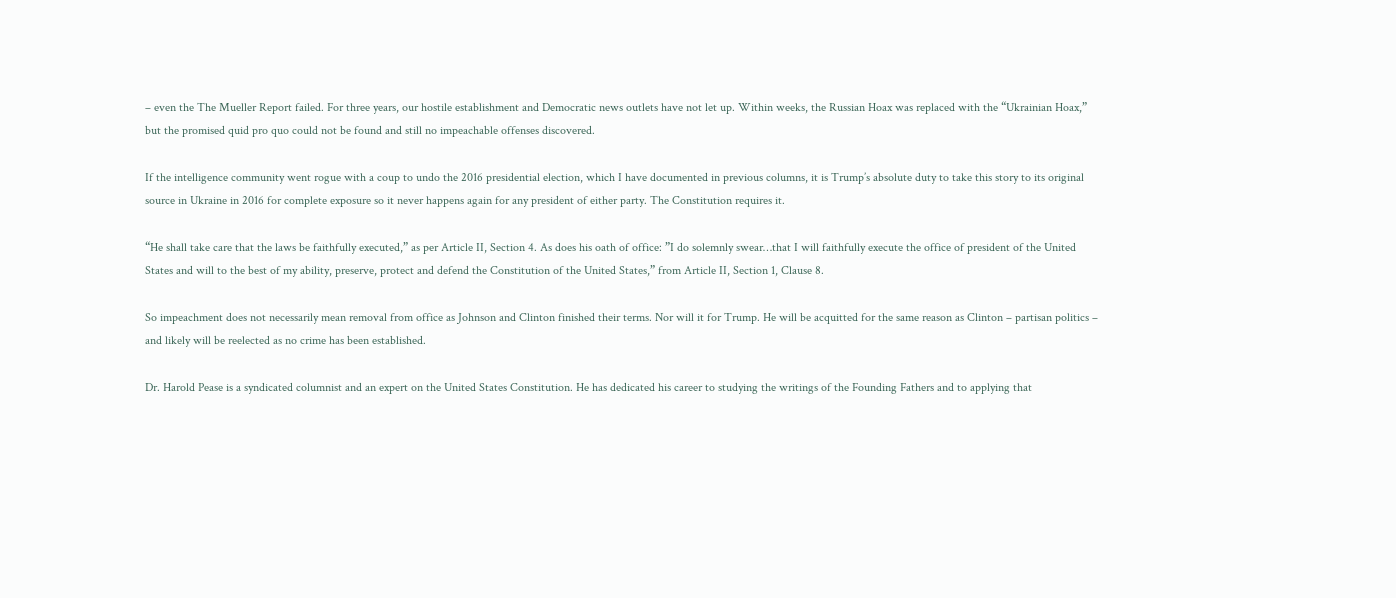– even the The Mueller Report failed. For three years, our hostile establishment and Democratic news outlets have not let up. Within weeks, the Russian Hoax was replaced with the “Ukrainian Hoax,” but the promised quid pro quo could not be found and still no impeachable offenses discovered.

If the intelligence community went rogue with a coup to undo the 2016 presidential election, which I have documented in previous columns, it is Trump’s absolute duty to take this story to its original source in Ukraine in 2016 for complete exposure so it never happens again for any president of either party. The Constitution requires it.

“He shall take care that the laws be faithfully executed,” as per Article II, Section 4. As does his oath of office: ”I do solemnly swear…that I will faithfully execute the office of president of the United States and will to the best of my ability, preserve, protect and defend the Constitution of the United States,” from Article II, Section 1, Clause 8.

So impeachment does not necessarily mean removal from office as Johnson and Clinton finished their terms. Nor will it for Trump. He will be acquitted for the same reason as Clinton – partisan politics – and likely will be reelected as no crime has been established.

Dr. Harold Pease is a syndicated columnist and an expert on the United States Constitution. He has dedicated his career to studying the writings of the Founding Fathers and to applying that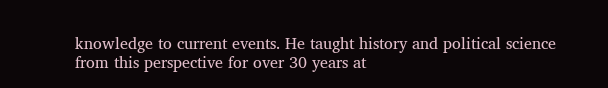knowledge to current events. He taught history and political science from this perspective for over 30 years at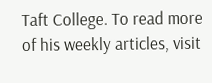Taft College. To read more of his weekly articles, visit